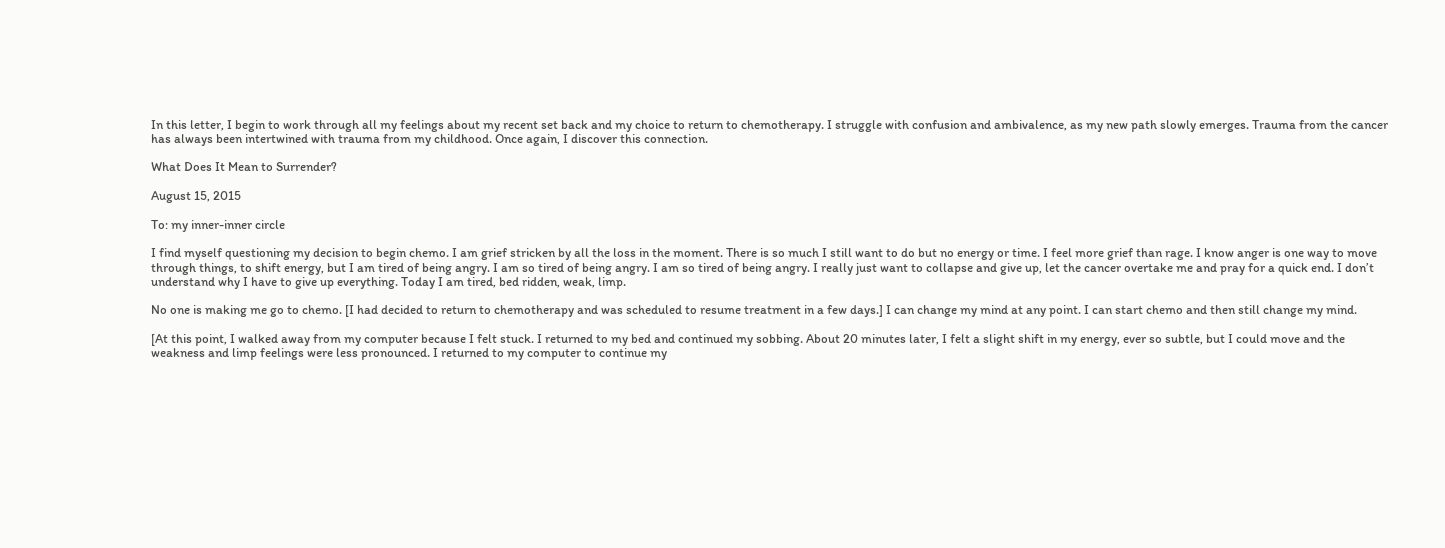In this letter, I begin to work through all my feelings about my recent set back and my choice to return to chemotherapy. I struggle with confusion and ambivalence, as my new path slowly emerges. Trauma from the cancer has always been intertwined with trauma from my childhood. Once again, I discover this connection.

What Does It Mean to Surrender?

August 15, 2015

To: my inner-inner circle

I find myself questioning my decision to begin chemo. I am grief stricken by all the loss in the moment. There is so much I still want to do but no energy or time. I feel more grief than rage. I know anger is one way to move through things, to shift energy, but I am tired of being angry. I am so tired of being angry. I am so tired of being angry. I really just want to collapse and give up, let the cancer overtake me and pray for a quick end. I don’t understand why I have to give up everything. Today I am tired, bed ridden, weak, limp.

No one is making me go to chemo. [I had decided to return to chemotherapy and was scheduled to resume treatment in a few days.] I can change my mind at any point. I can start chemo and then still change my mind.

[At this point, I walked away from my computer because I felt stuck. I returned to my bed and continued my sobbing. About 20 minutes later, I felt a slight shift in my energy, ever so subtle, but I could move and the weakness and limp feelings were less pronounced. I returned to my computer to continue my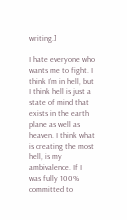writing.]

I hate everyone who wants me to fight. I think I’m in hell, but I think hell is just a state of mind that exists in the earth plane as well as heaven. I think what is creating the most hell, is my ambivalence. If I was fully 100% committed to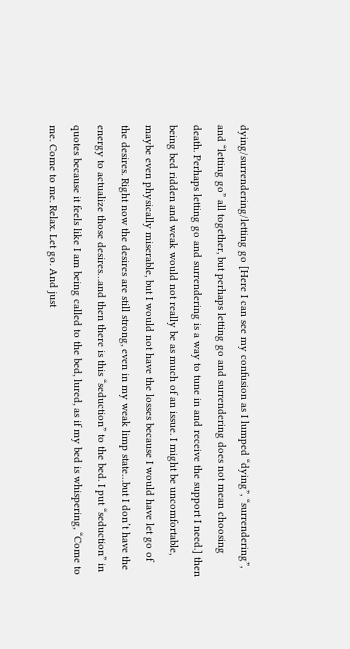dying/surrendering/letting go [Here I can see my confusion as I lumped “dying”, “surrendering”, and “letting go” all together, but perhaps letting go and surrendering does not mean choosing death. Perhaps letting go and surrendering is a way to tune in and receive the support I need.] then being bed ridden and weak would not really be as much of an issue. I might be uncomfortable, maybe even physically miserable, but I would not have the losses because I would have let go of the desires. Right now the desires are still strong, even in my weak limp state…but I don’t have the energy to actualize those desires…and then there is this “seduction” to the bed. I put “seduction” in quotes because it feels like I am being called to the bed, lured, as if my bed is whispering, “Come to me. Come to me. Relax. Let go. And just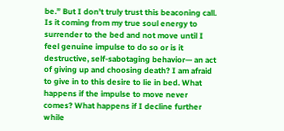be.” But I don’t truly trust this beaconing call. Is it coming from my true soul energy to surrender to the bed and not move until I feel genuine impulse to do so or is it destructive, self-sabotaging behavior— an act of giving up and choosing death? I am afraid to give in to this desire to lie in bed. What happens if the impulse to move never comes? What happens if I decline further while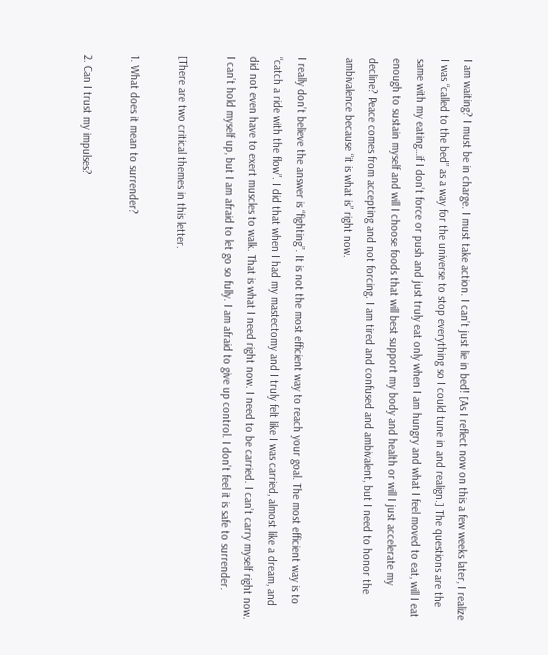I am waiting? I must be in charge. I must take action. I can’t just lie in bed! [As I reflect now on this a few weeks later, I realize I was “called to the bed” as a way for the universe to stop everything so I could tune in and realign.] The questions are the same with my eating…if I don’t force or push and just truly eat only when I am hungry and what I feel moved to eat, will I eat enough to sustain myself and will I choose foods that will best support my body and health or will I just accelerate my decline? Peace comes from accepting and not forcing. I am tired and confused and ambivalent, but I need to honor the ambivalence because “it is what is” right now.

I really don’t believe the answer is “fighting”. It is not the most efficient way to reach your goal. The most efficient way is to “catch a ride with the flow”. I did that when I had my mastectomy and I truly felt like I was carried, almost like a dream, and did not even have to exert muscles to walk. That is what I need right now. I need to be carried. I can’t carry myself right now. I can’t hold myself up, but I am afraid to let go so fully. I am afraid to give up control. I don’t feel it is safe to surrender.

[There are two critical themes in this letter.

1. What does it mean to surrender?

2. Can I trust my impulses?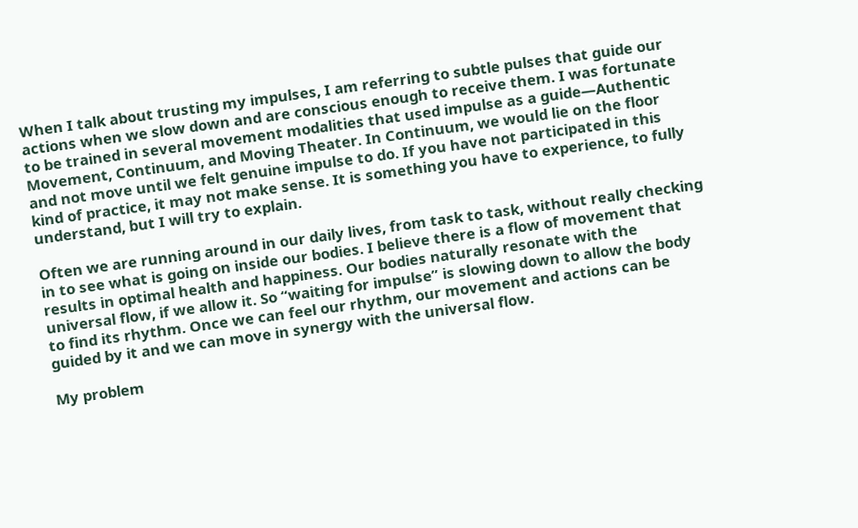When I talk about trusting my impulses, I am referring to subtle pulses that guide our actions when we slow down and are conscious enough to receive them. I was fortunate to be trained in several movement modalities that used impulse as a guide—Authentic Movement, Continuum, and Moving Theater. In Continuum, we would lie on the floor and not move until we felt genuine impulse to do. If you have not participated in this kind of practice, it may not make sense. It is something you have to experience, to fully understand, but I will try to explain.

Often we are running around in our daily lives, from task to task, without really checking in to see what is going on inside our bodies. I believe there is a flow of movement that results in optimal health and happiness. Our bodies naturally resonate with the universal flow, if we allow it. So “waiting for impulse” is slowing down to allow the body to find its rhythm. Once we can feel our rhythm, our movement and actions can be guided by it and we can move in synergy with the universal flow.

My problem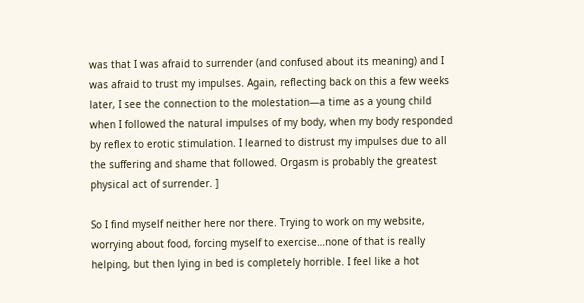was that I was afraid to surrender (and confused about its meaning) and I was afraid to trust my impulses. Again, reflecting back on this a few weeks later, I see the connection to the molestation—a time as a young child when I followed the natural impulses of my body, when my body responded by reflex to erotic stimulation. I learned to distrust my impulses due to all the suffering and shame that followed. Orgasm is probably the greatest physical act of surrender. ]

So I find myself neither here nor there. Trying to work on my website, worrying about food, forcing myself to exercise…none of that is really helping, but then lying in bed is completely horrible. I feel like a hot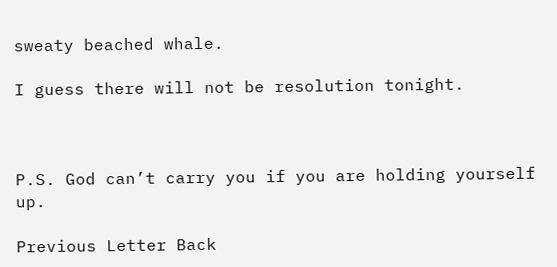sweaty beached whale.

I guess there will not be resolution tonight.



P.S. God can’t carry you if you are holding yourself up.

Previous Letter Back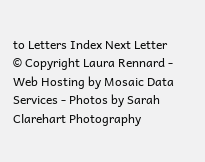to Letters Index Next Letter
© Copyright Laura Rennard - Web Hosting by Mosaic Data Services - Photos by Sarah Clarehart Photography